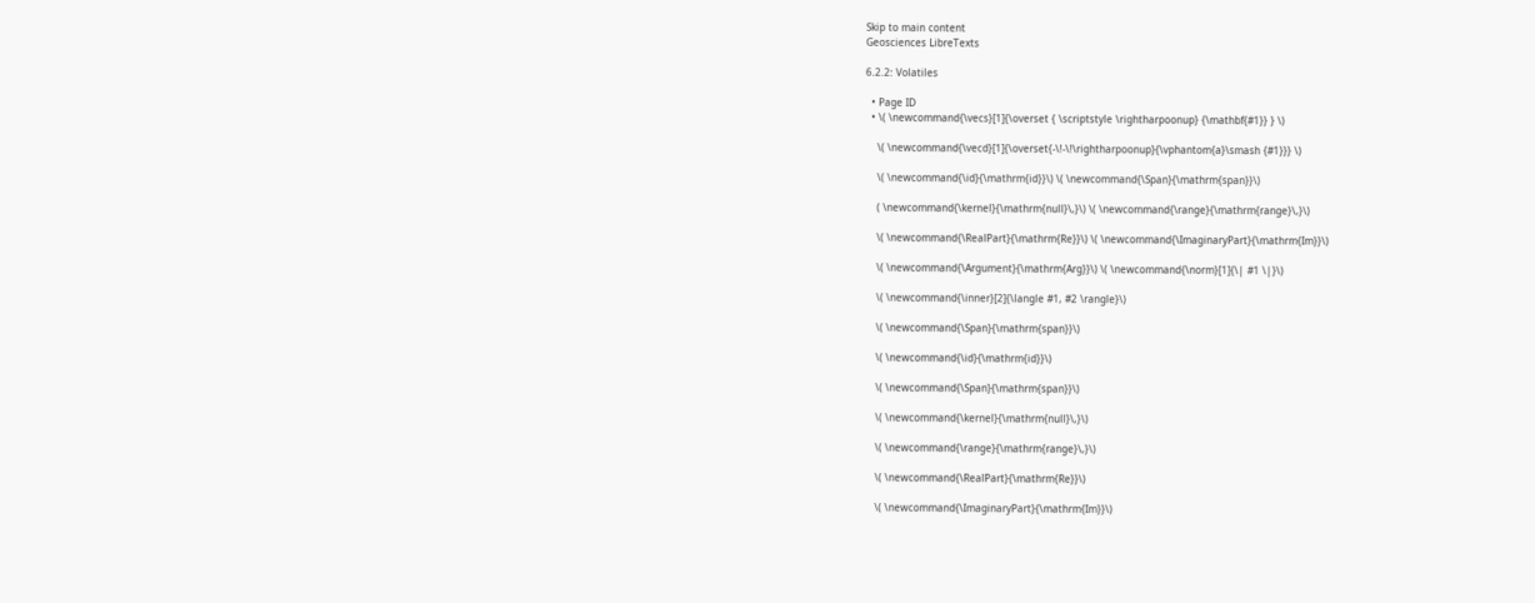Skip to main content
Geosciences LibreTexts

6.2.2: Volatiles

  • Page ID
  • \( \newcommand{\vecs}[1]{\overset { \scriptstyle \rightharpoonup} {\mathbf{#1}} } \)

    \( \newcommand{\vecd}[1]{\overset{-\!-\!\rightharpoonup}{\vphantom{a}\smash {#1}}} \)

    \( \newcommand{\id}{\mathrm{id}}\) \( \newcommand{\Span}{\mathrm{span}}\)

    ( \newcommand{\kernel}{\mathrm{null}\,}\) \( \newcommand{\range}{\mathrm{range}\,}\)

    \( \newcommand{\RealPart}{\mathrm{Re}}\) \( \newcommand{\ImaginaryPart}{\mathrm{Im}}\)

    \( \newcommand{\Argument}{\mathrm{Arg}}\) \( \newcommand{\norm}[1]{\| #1 \|}\)

    \( \newcommand{\inner}[2]{\langle #1, #2 \rangle}\)

    \( \newcommand{\Span}{\mathrm{span}}\)

    \( \newcommand{\id}{\mathrm{id}}\)

    \( \newcommand{\Span}{\mathrm{span}}\)

    \( \newcommand{\kernel}{\mathrm{null}\,}\)

    \( \newcommand{\range}{\mathrm{range}\,}\)

    \( \newcommand{\RealPart}{\mathrm{Re}}\)

    \( \newcommand{\ImaginaryPart}{\mathrm{Im}}\)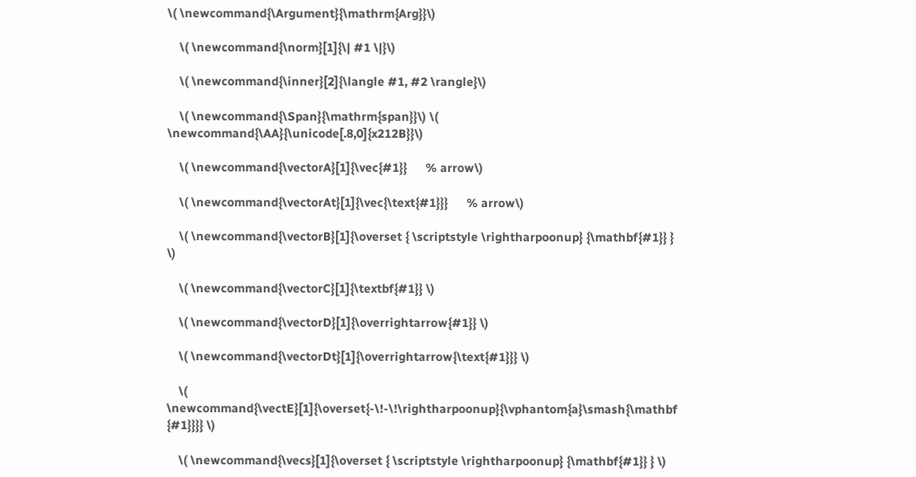\( \newcommand{\Argument}{\mathrm{Arg}}\)

    \( \newcommand{\norm}[1]{\| #1 \|}\)

    \( \newcommand{\inner}[2]{\langle #1, #2 \rangle}\)

    \( \newcommand{\Span}{\mathrm{span}}\) \( \newcommand{\AA}{\unicode[.8,0]{x212B}}\)

    \( \newcommand{\vectorA}[1]{\vec{#1}}      % arrow\)

    \( \newcommand{\vectorAt}[1]{\vec{\text{#1}}}      % arrow\)

    \( \newcommand{\vectorB}[1]{\overset { \scriptstyle \rightharpoonup} {\mathbf{#1}} } \)

    \( \newcommand{\vectorC}[1]{\textbf{#1}} \)

    \( \newcommand{\vectorD}[1]{\overrightarrow{#1}} \)

    \( \newcommand{\vectorDt}[1]{\overrightarrow{\text{#1}}} \)

    \( \newcommand{\vectE}[1]{\overset{-\!-\!\rightharpoonup}{\vphantom{a}\smash{\mathbf {#1}}}} \)

    \( \newcommand{\vecs}[1]{\overset { \scriptstyle \rightharpoonup} {\mathbf{#1}} } \)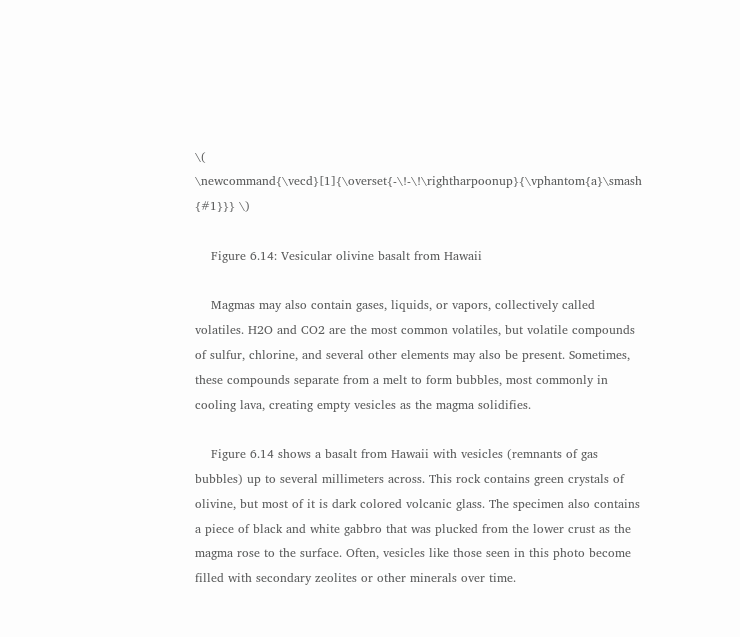\( \newcommand{\vecd}[1]{\overset{-\!-\!\rightharpoonup}{\vphantom{a}\smash {#1}}} \)

    Figure 6.14: Vesicular olivine basalt from Hawaii

    Magmas may also contain gases, liquids, or vapors, collectively called volatiles. H2O and CO2 are the most common volatiles, but volatile compounds of sulfur, chlorine, and several other elements may also be present. Sometimes, these compounds separate from a melt to form bubbles, most commonly in cooling lava, creating empty vesicles as the magma solidifies.

    Figure 6.14 shows a basalt from Hawaii with vesicles (remnants of gas bubbles) up to several millimeters across. This rock contains green crystals of olivine, but most of it is dark colored volcanic glass. The specimen also contains a piece of black and white gabbro that was plucked from the lower crust as the magma rose to the surface. Often, vesicles like those seen in this photo become filled with secondary zeolites or other minerals over time.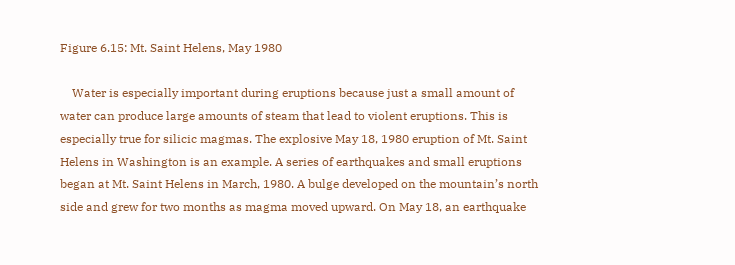Figure 6.15: Mt. Saint Helens, May 1980

    Water is especially important during eruptions because just a small amount of water can produce large amounts of steam that lead to violent eruptions. This is especially true for silicic magmas. The explosive May 18, 1980 eruption of Mt. Saint Helens in Washington is an example. A series of earthquakes and small eruptions began at Mt. Saint Helens in March, 1980. A bulge developed on the mountain’s north side and grew for two months as magma moved upward. On May 18, an earthquake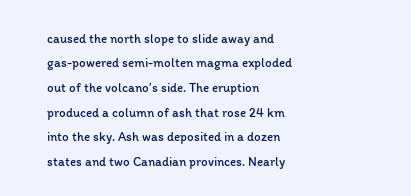caused the north slope to slide away and gas-powered semi-molten magma exploded out of the volcano’s side. The eruption produced a column of ash that rose 24 km into the sky. Ash was deposited in a dozen states and two Canadian provinces. Nearly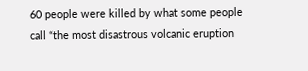60 people were killed by what some people call “the most disastrous volcanic eruption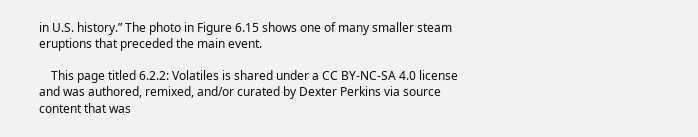in U.S. history.” The photo in Figure 6.15 shows one of many smaller steam eruptions that preceded the main event.

    This page titled 6.2.2: Volatiles is shared under a CC BY-NC-SA 4.0 license and was authored, remixed, and/or curated by Dexter Perkins via source content that was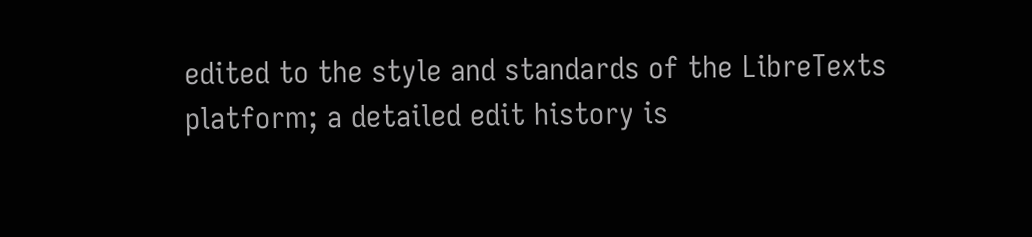edited to the style and standards of the LibreTexts platform; a detailed edit history is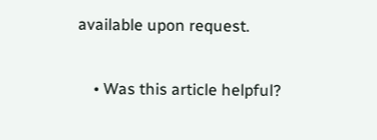available upon request.

    • Was this article helpful?